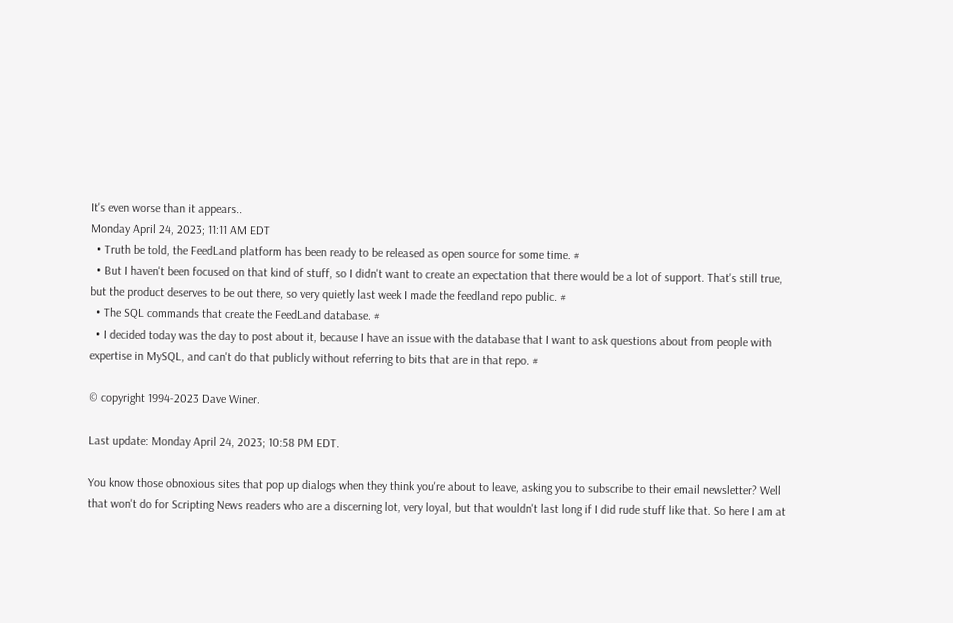It's even worse than it appears..
Monday April 24, 2023; 11:11 AM EDT
  • Truth be told, the FeedLand platform has been ready to be released as open source for some time. #
  • But I haven't been focused on that kind of stuff, so I didn't want to create an expectation that there would be a lot of support. That's still true, but the product deserves to be out there, so very quietly last week I made the feedland repo public. #
  • The SQL commands that create the FeedLand database. #
  • I decided today was the day to post about it, because I have an issue with the database that I want to ask questions about from people with expertise in MySQL, and can't do that publicly without referring to bits that are in that repo. #

© copyright 1994-2023 Dave Winer.

Last update: Monday April 24, 2023; 10:58 PM EDT.

You know those obnoxious sites that pop up dialogs when they think you're about to leave, asking you to subscribe to their email newsletter? Well that won't do for Scripting News readers who are a discerning lot, very loyal, but that wouldn't last long if I did rude stuff like that. So here I am at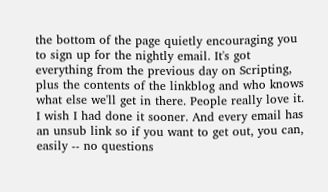the bottom of the page quietly encouraging you to sign up for the nightly email. It's got everything from the previous day on Scripting, plus the contents of the linkblog and who knows what else we'll get in there. People really love it. I wish I had done it sooner. And every email has an unsub link so if you want to get out, you can, easily -- no questions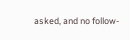asked, and no follow-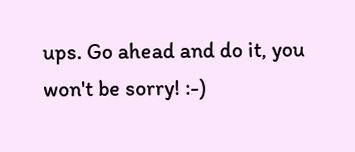ups. Go ahead and do it, you won't be sorry! :-)